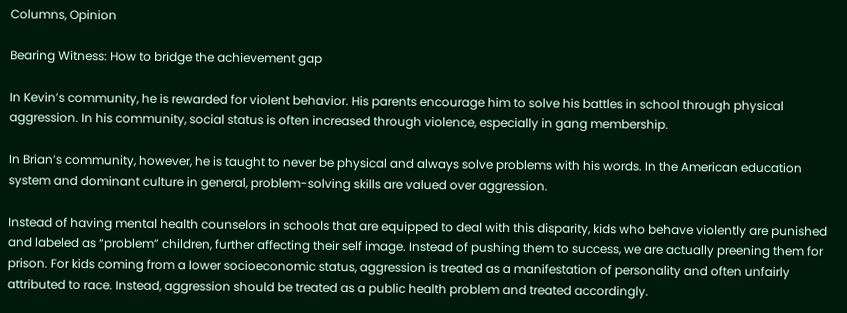Columns, Opinion

Bearing Witness: How to bridge the achievement gap

In Kevin’s community, he is rewarded for violent behavior. His parents encourage him to solve his battles in school through physical aggression. In his community, social status is often increased through violence, especially in gang membership.

In Brian’s community, however, he is taught to never be physical and always solve problems with his words. In the American education system and dominant culture in general, problem-solving skills are valued over aggression.

Instead of having mental health counselors in schools that are equipped to deal with this disparity, kids who behave violently are punished and labeled as “problem” children, further affecting their self image. Instead of pushing them to success, we are actually preening them for prison. For kids coming from a lower socioeconomic status, aggression is treated as a manifestation of personality and often unfairly attributed to race. Instead, aggression should be treated as a public health problem and treated accordingly.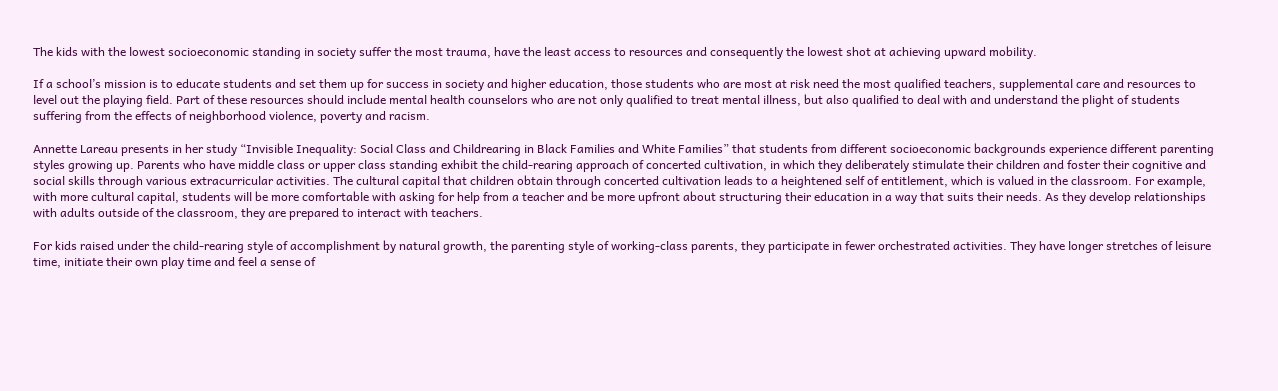The kids with the lowest socioeconomic standing in society suffer the most trauma, have the least access to resources and consequently the lowest shot at achieving upward mobility.

If a school’s mission is to educate students and set them up for success in society and higher education, those students who are most at risk need the most qualified teachers, supplemental care and resources to level out the playing field. Part of these resources should include mental health counselors who are not only qualified to treat mental illness, but also qualified to deal with and understand the plight of students suffering from the effects of neighborhood violence, poverty and racism.

Annette Lareau presents in her study “Invisible Inequality: Social Class and Childrearing in Black Families and White Families” that students from different socioeconomic backgrounds experience different parenting styles growing up. Parents who have middle class or upper class standing exhibit the child-rearing approach of concerted cultivation, in which they deliberately stimulate their children and foster their cognitive and social skills through various extracurricular activities. The cultural capital that children obtain through concerted cultivation leads to a heightened self of entitlement, which is valued in the classroom. For example, with more cultural capital, students will be more comfortable with asking for help from a teacher and be more upfront about structuring their education in a way that suits their needs. As they develop relationships with adults outside of the classroom, they are prepared to interact with teachers.

For kids raised under the child-rearing style of accomplishment by natural growth, the parenting style of working-class parents, they participate in fewer orchestrated activities. They have longer stretches of leisure time, initiate their own play time and feel a sense of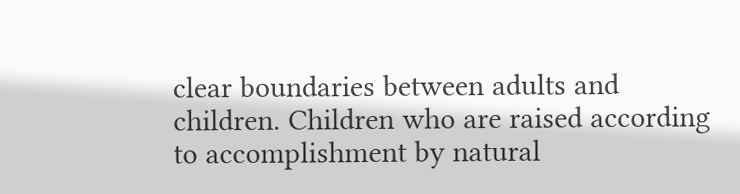clear boundaries between adults and children. Children who are raised according to accomplishment by natural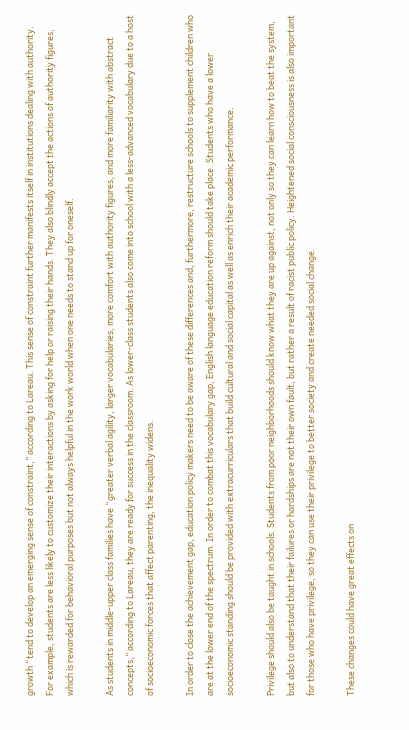growth “tend to develop an emerging sense of constraint,” according to Lareau. This sense of constraint further manifests itself in institutions dealing with authority. For example, students are less likely to customize their interactions by asking for help or raising their hands. They also blindly accept the actions of authority figures, which is rewarded for behavioral purposes but not always helpful in the work world when one needs to stand up for oneself.

As students in middle-upper class families have “greater verbal agility, larger vocabularies, more comfort with authority figures, and more familiarity with abstract concepts,” according to Lareau, they are ready for success in the classroom. As lower-class students also come into school with a less-advanced vocabulary due to a host of socioeconomic forces that affect parenting, the inequality widens.

In order to close the achievement gap, education policy makers need to be aware of these differences and, furthermore, restructure schools to supplement children who are at the lower end of the spectrum. In order to combat this vocabulary gap, English language education reform should take place. Students who have a lower socioeconomic standing should be provided with extracurriculars that build cultural and social capital as well as enrich their academic performance.

Privilege should also be taught in schools. Students from poor neighborhoods should know what they are up against, not only so they can learn how to beat the system, but also to understand that their failures or hardships are not their own fault, but rather a result of racist public policy. Heightened social consciousness is also important for those who have privilege, so they can use their privilege to better society and create needed social change.

These changes could have great effects on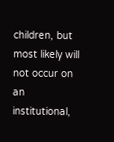children, but most likely will not occur on an institutional,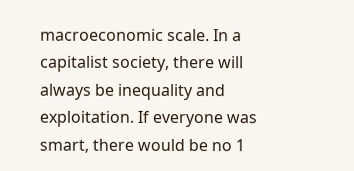macroeconomic scale. In a capitalist society, there will always be inequality and exploitation. If everyone was smart, there would be no 1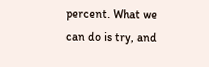percent. What we can do is try, and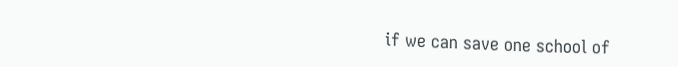if we can save one school of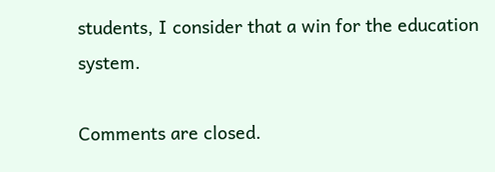students, I consider that a win for the education system.

Comments are closed.